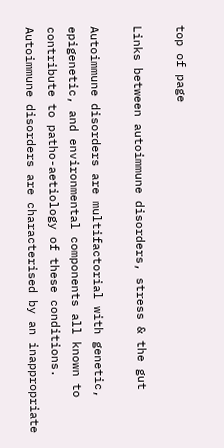top of page

Links between autoimmune disorders, stress & the gut

Autoimmune disorders are multifactorial with genetic, epigenetic, and environmental components all known to contribute to patho-aetiology of these conditions. Autoimmune disorders are characterised by an inappropriate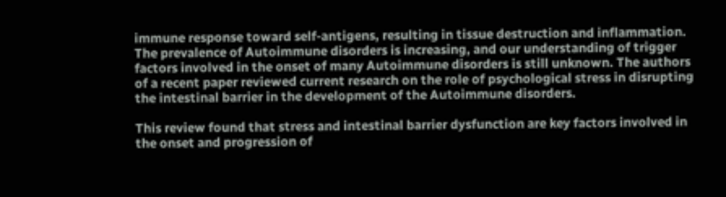immune response toward self-antigens, resulting in tissue destruction and inflammation. The prevalence of Autoimmune disorders is increasing, and our understanding of trigger factors involved in the onset of many Autoimmune disorders is still unknown. The authors of a recent paper reviewed current research on the role of psychological stress in disrupting the intestinal barrier in the development of the Autoimmune disorders.

This review found that stress and intestinal barrier dysfunction are key factors involved in the onset and progression of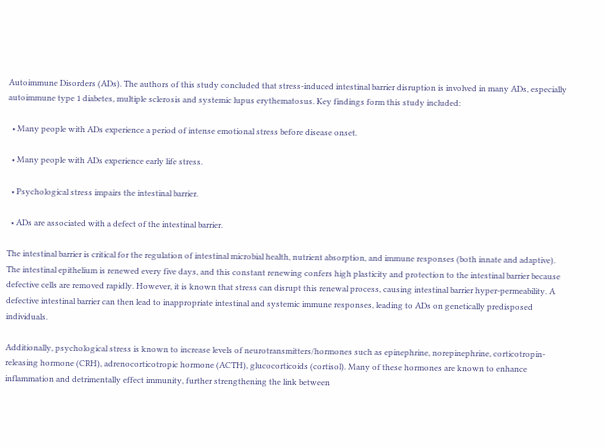Autoimmune Disorders (ADs). The authors of this study concluded that stress-induced intestinal barrier disruption is involved in many ADs, especially autoimmune type 1 diabetes, multiple sclerosis and systemic lupus erythematosus. Key findings form this study included:

  • Many people with ADs experience a period of intense emotional stress before disease onset.

  • Many people with ADs experience early life stress.

  • Psychological stress impairs the intestinal barrier.

  • ADs are associated with a defect of the intestinal barrier.

The intestinal barrier is critical for the regulation of intestinal microbial health, nutrient absorption, and immune responses (both innate and adaptive). The intestinal epithelium is renewed every five days, and this constant renewing confers high plasticity and protection to the intestinal barrier because defective cells are removed rapidly. However, it is known that stress can disrupt this renewal process, causing intestinal barrier hyper-permeability. A defective intestinal barrier can then lead to inappropriate intestinal and systemic immune responses, leading to ADs on genetically predisposed individuals.

Additionally, psychological stress is known to increase levels of neurotransmitters/hormones such as epinephrine, norepinephrine, corticotropin-releasing hormone (CRH), adrenocorticotropic hormone (ACTH), glucocorticoids (cortisol). Many of these hormones are known to enhance inflammation and detrimentally effect immunity, further strengthening the link between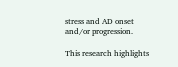stress and AD onset and/or progression.

This research highlights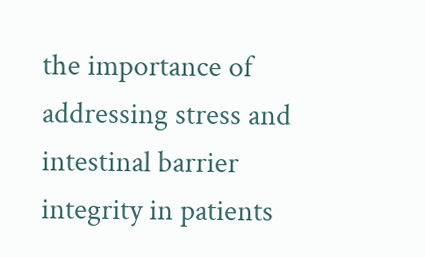the importance of addressing stress and intestinal barrier integrity in patients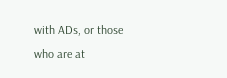with ADs, or those who are at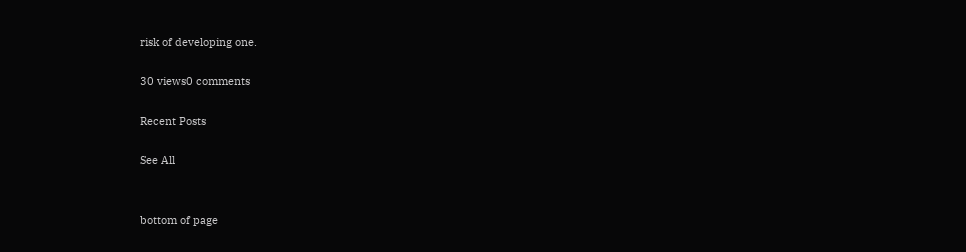risk of developing one.

30 views0 comments

Recent Posts

See All


bottom of page